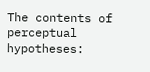The contents of perceptual hypotheses: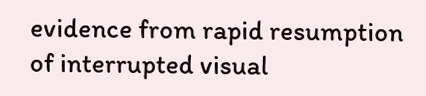evidence from rapid resumption of interrupted visual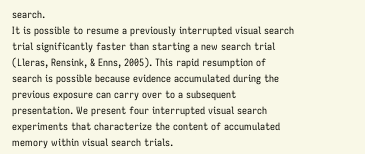search.
It is possible to resume a previously interrupted visual search trial significantly faster than starting a new search trial (Lleras, Rensink, & Enns, 2005). This rapid resumption of search is possible because evidence accumulated during the previous exposure can carry over to a subsequent presentation. We present four interrupted visual search experiments that characterize the content of accumulated memory within visual search trials.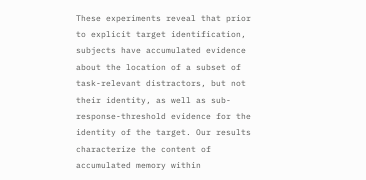These experiments reveal that prior to explicit target identification, subjects have accumulated evidence about the location of a subset of task-relevant distractors, but not their identity, as well as sub-response-threshold evidence for the identity of the target. Our results characterize the content of accumulated memory within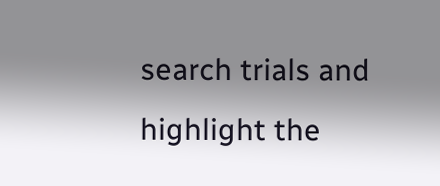search trials and highlight the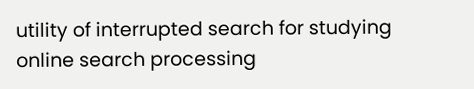utility of interrupted search for studying online search processing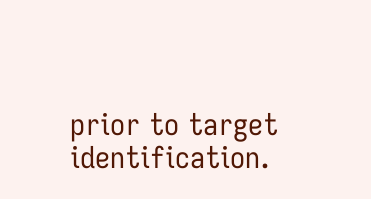prior to target identification.